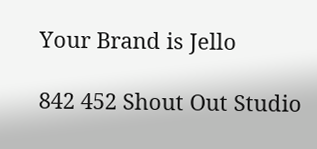Your Brand is Jello

842 452 Shout Out Studio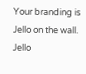Your branding is Jello on the wall. Jello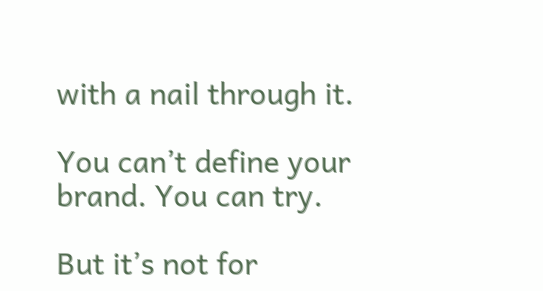with a nail through it.

You can’t define your brand. You can try.

But it’s not for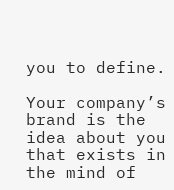you to define.

Your company’s brand is the idea about you that exists in the mind of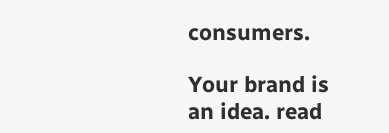consumers.

Your brand is an idea. read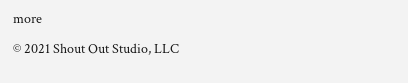more

© 2021 Shout Out Studio, LLC